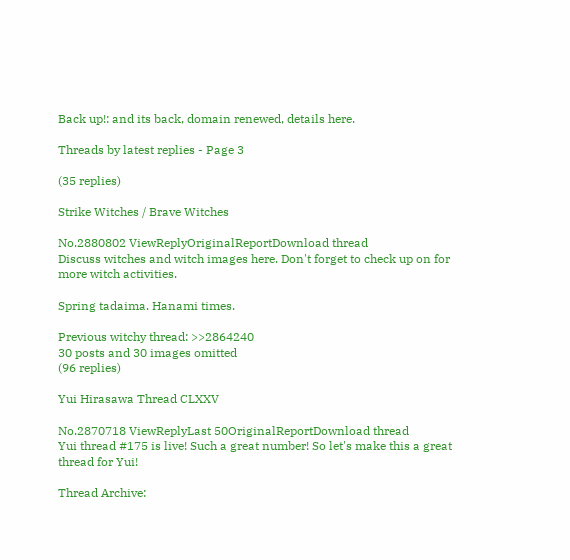Back up!: and its back, domain renewed, details here.

Threads by latest replies - Page 3

(35 replies)

Strike Witches / Brave Witches

No.2880802 ViewReplyOriginalReportDownload thread
Discuss witches and witch images here. Don't forget to check up on for more witch activities.

Spring tadaima. Hanami times.

Previous witchy thread: >>2864240
30 posts and 30 images omitted
(96 replies)

Yui Hirasawa Thread CLXXV

No.2870718 ViewReplyLast 50OriginalReportDownload thread
Yui thread #175 is live! Such a great number! So let's make this a great thread for Yui!

Thread Archive: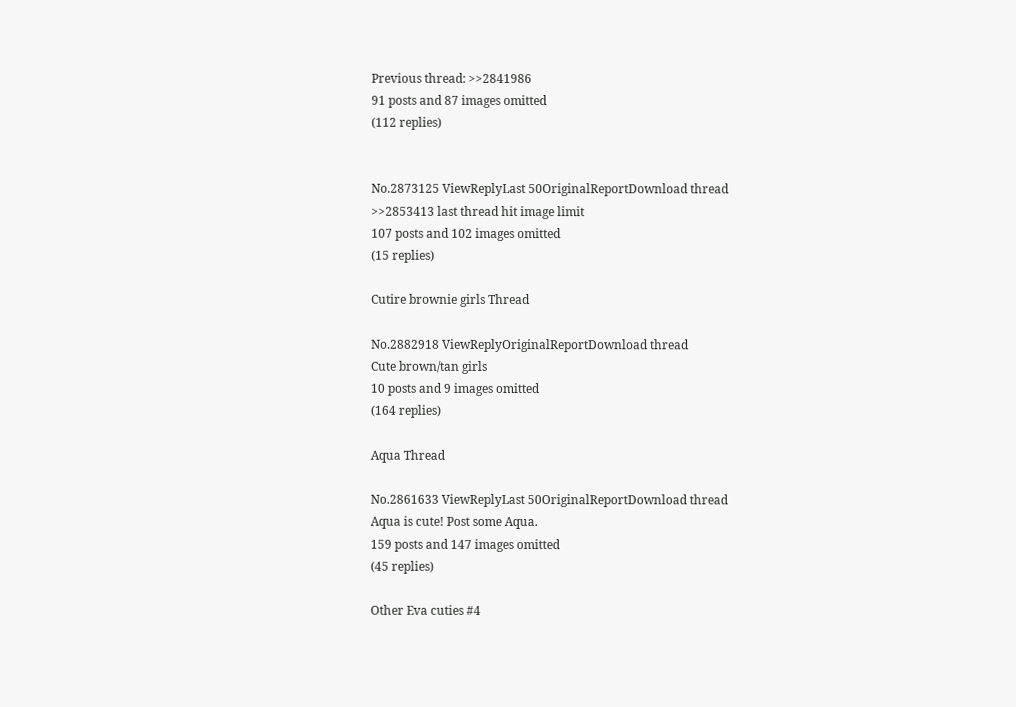Previous thread: >>2841986
91 posts and 87 images omitted
(112 replies)


No.2873125 ViewReplyLast 50OriginalReportDownload thread
>>2853413 last thread hit image limit
107 posts and 102 images omitted
(15 replies)

Cutire brownie girls Thread

No.2882918 ViewReplyOriginalReportDownload thread
Cute brown/tan girls
10 posts and 9 images omitted
(164 replies)

Aqua Thread

No.2861633 ViewReplyLast 50OriginalReportDownload thread
Aqua is cute! Post some Aqua.
159 posts and 147 images omitted
(45 replies)

Other Eva cuties #4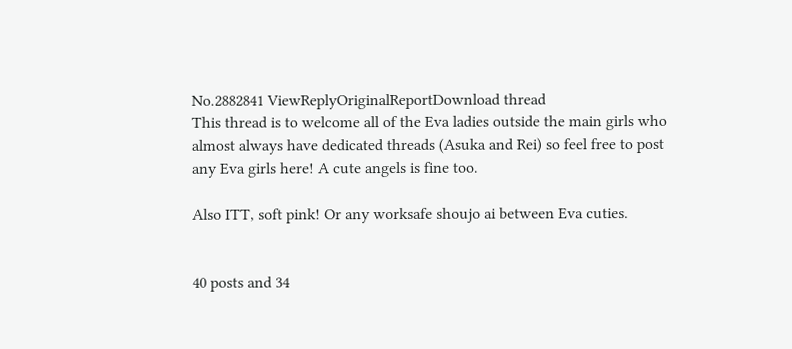No.2882841 ViewReplyOriginalReportDownload thread
This thread is to welcome all of the Eva ladies outside the main girls who almost always have dedicated threads (Asuka and Rei) so feel free to post any Eva girls here! A cute angels is fine too.

Also ITT, soft pink! Or any worksafe shoujo ai between Eva cuties.


40 posts and 34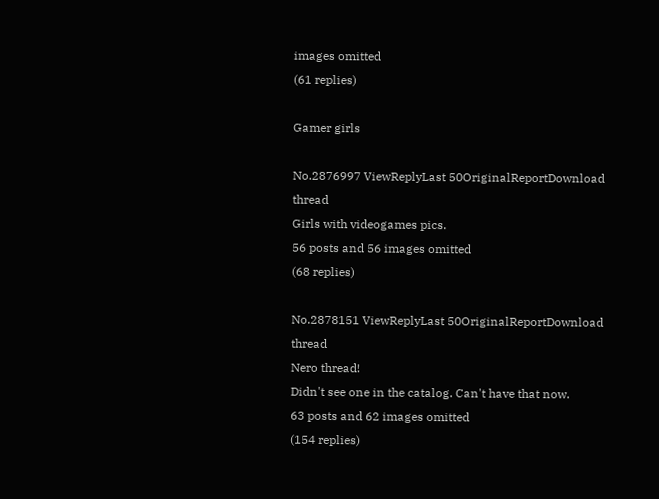images omitted
(61 replies)

Gamer girls

No.2876997 ViewReplyLast 50OriginalReportDownload thread
Girls with videogames pics.
56 posts and 56 images omitted
(68 replies)

No.2878151 ViewReplyLast 50OriginalReportDownload thread
Nero thread!
Didn't see one in the catalog. Can't have that now.
63 posts and 62 images omitted
(154 replies)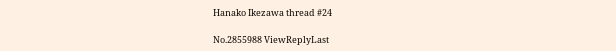Hanako Ikezawa thread #24

No.2855988 ViewReplyLast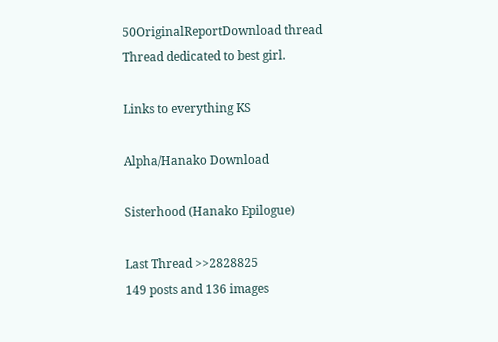50OriginalReportDownload thread
Thread dedicated to best girl.

Links to everything KS

Alpha/Hanako Download

Sisterhood (Hanako Epilogue)

Last Thread >>2828825
149 posts and 136 images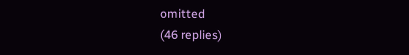omitted
(46 replies)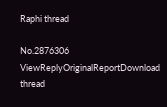Raphi thread

No.2876306 ViewReplyOriginalReportDownload thread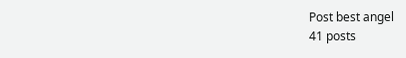Post best angel
41 posts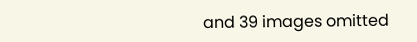and 39 images omitted